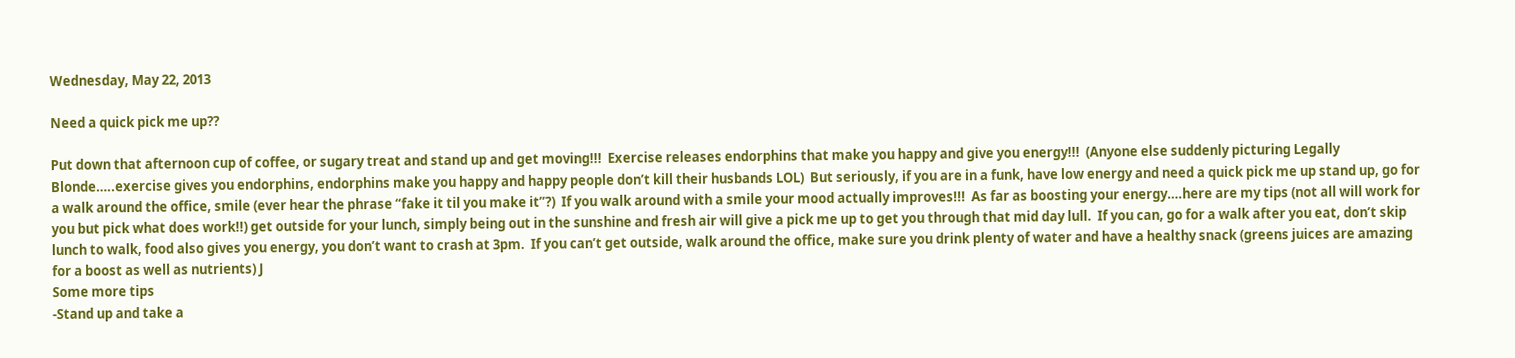Wednesday, May 22, 2013

Need a quick pick me up??

Put down that afternoon cup of coffee, or sugary treat and stand up and get moving!!!  Exercise releases endorphins that make you happy and give you energy!!!  (Anyone else suddenly picturing Legally Blonde…..exercise gives you endorphins, endorphins make you happy and happy people don’t kill their husbands LOL)  But seriously, if you are in a funk, have low energy and need a quick pick me up stand up, go for a walk around the office, smile (ever hear the phrase “fake it til you make it”?)  If you walk around with a smile your mood actually improves!!!  As far as boosting your energy….here are my tips (not all will work for you but pick what does work!!) get outside for your lunch, simply being out in the sunshine and fresh air will give a pick me up to get you through that mid day lull.  If you can, go for a walk after you eat, don’t skip lunch to walk, food also gives you energy, you don’t want to crash at 3pm.  If you can’t get outside, walk around the office, make sure you drink plenty of water and have a healthy snack (greens juices are amazing for a boost as well as nutrients) J
Some more tips
-Stand up and take a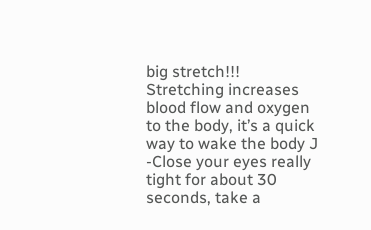big stretch!!!  Stretching increases blood flow and oxygen to the body, it’s a quick way to wake the body J
-Close your eyes really tight for about 30 seconds, take a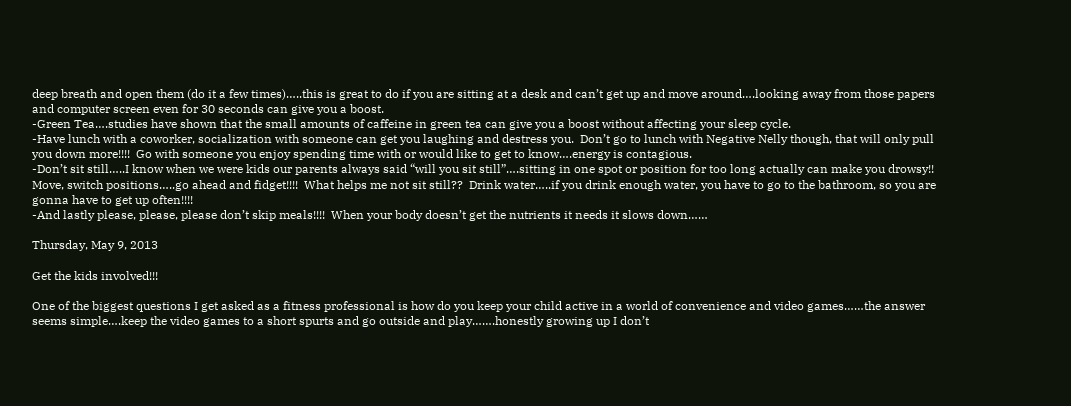deep breath and open them (do it a few times)…..this is great to do if you are sitting at a desk and can’t get up and move around….looking away from those papers and computer screen even for 30 seconds can give you a boost.
-Green Tea….studies have shown that the small amounts of caffeine in green tea can give you a boost without affecting your sleep cycle.
-Have lunch with a coworker, socialization with someone can get you laughing and destress you.  Don’t go to lunch with Negative Nelly though, that will only pull you down more!!!!  Go with someone you enjoy spending time with or would like to get to know….energy is contagious.
-Don’t sit still…..I know when we were kids our parents always said “will you sit still”….sitting in one spot or position for too long actually can make you drowsy!! Move, switch positions…..go ahead and fidget!!!!  What helps me not sit still??  Drink water…..if you drink enough water, you have to go to the bathroom, so you are gonna have to get up often!!!!
-And lastly please, please, please don’t skip meals!!!!  When your body doesn’t get the nutrients it needs it slows down……

Thursday, May 9, 2013

Get the kids involved!!!

One of the biggest questions I get asked as a fitness professional is how do you keep your child active in a world of convenience and video games……the answer seems simple….keep the video games to a short spurts and go outside and play…….honestly growing up I don’t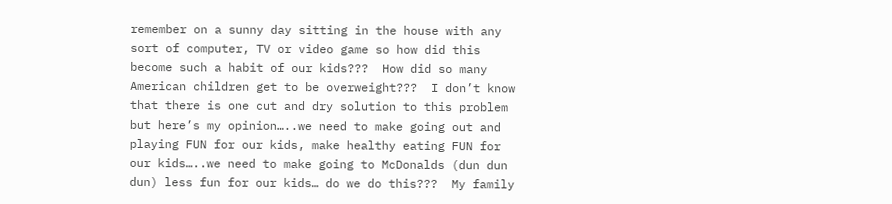remember on a sunny day sitting in the house with any sort of computer, TV or video game so how did this become such a habit of our kids???  How did so many American children get to be overweight???  I don’t know that there is one cut and dry solution to this problem but here’s my opinion…..we need to make going out and playing FUN for our kids, make healthy eating FUN for our kids…..we need to make going to McDonalds (dun dun dun) less fun for our kids… do we do this???  My family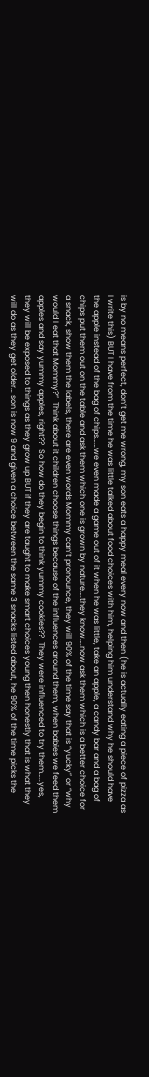is by no means perfect, don’t get me wrong, my son eats a happy meal every now and then (he is actually eating a piece of pizza as I write this) BUT I have from the time he was little talked about food choices with him, helping him understand why he should have the apple instead of the bag of chips……we even made a game out of it when he was little, take an apple, a candy bar and a bag of chips put them out on the table and ask them which one is grown by nature….they know….now ask them which is a better choice for a snack, show them the labels, there are even words Mommy can’t pronounce, they will 90% of the time say that is “yucky” or “why would I eat that Mommy?”  Think about it children choose things because of the influences around them, when babies we feed them apples and say yummy apples, right??  So how do they begin to think yummy cookies??  They were influenced to try them…..yes, they will be exposed to things as they grow up BUT if they are taught to make smart choices young then honestly that is what they will do as they get older… son is now 9 and given a choice between the same 3 snacks listed about, he 90% of the time picks the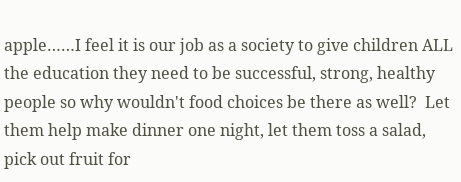apple……I feel it is our job as a society to give children ALL the education they need to be successful, strong, healthy people so why wouldn't food choices be there as well?  Let them help make dinner one night, let them toss a salad, pick out fruit for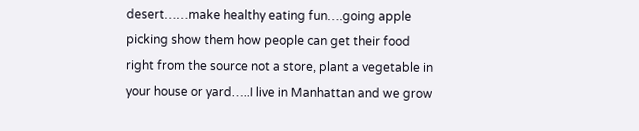desert……make healthy eating fun….going apple picking show them how people can get their food right from the source not a store, plant a vegetable in your house or yard…..I live in Manhattan and we grow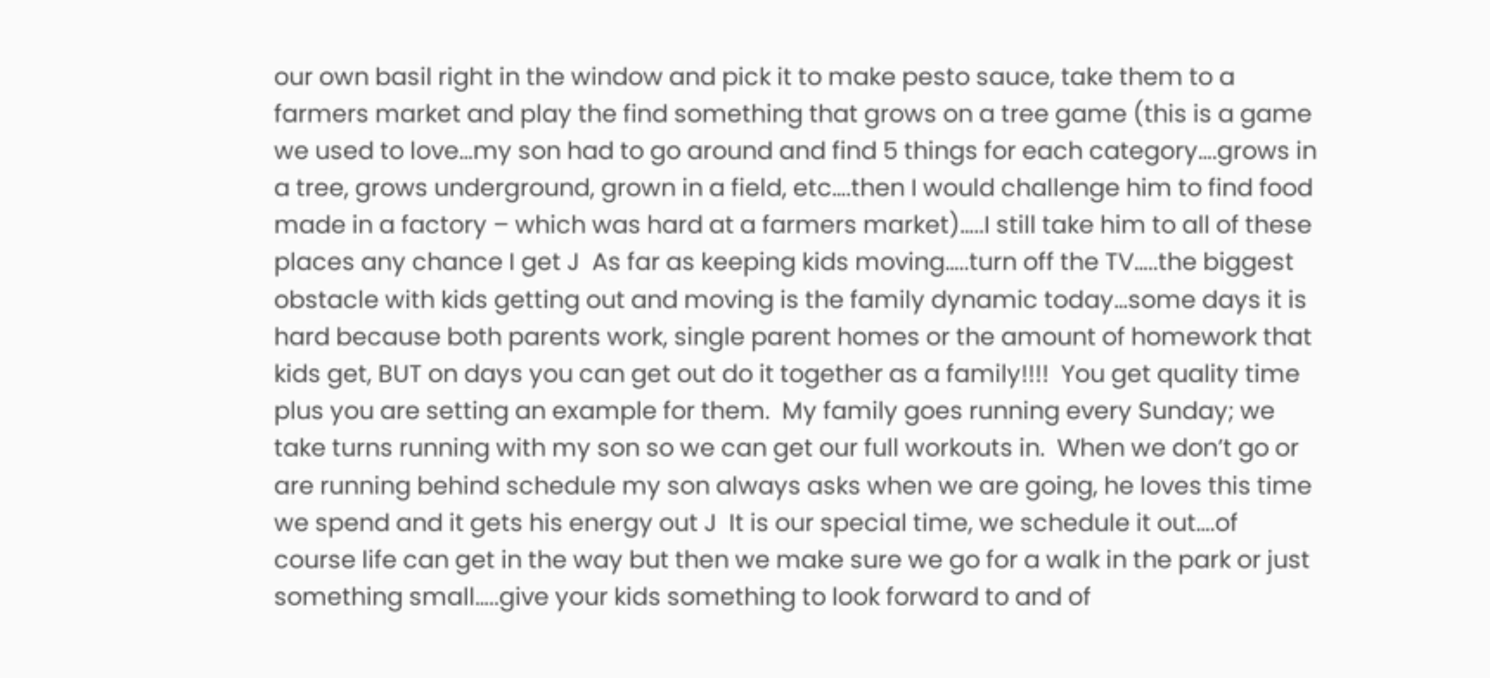our own basil right in the window and pick it to make pesto sauce, take them to a farmers market and play the find something that grows on a tree game (this is a game we used to love…my son had to go around and find 5 things for each category….grows in a tree, grows underground, grown in a field, etc….then I would challenge him to find food made in a factory – which was hard at a farmers market)…..I still take him to all of these places any chance I get J  As far as keeping kids moving…..turn off the TV…..the biggest obstacle with kids getting out and moving is the family dynamic today…some days it is hard because both parents work, single parent homes or the amount of homework that kids get, BUT on days you can get out do it together as a family!!!!  You get quality time plus you are setting an example for them.  My family goes running every Sunday; we take turns running with my son so we can get our full workouts in.  When we don’t go or are running behind schedule my son always asks when we are going, he loves this time we spend and it gets his energy out J  It is our special time, we schedule it out….of course life can get in the way but then we make sure we go for a walk in the park or just something small…..give your kids something to look forward to and of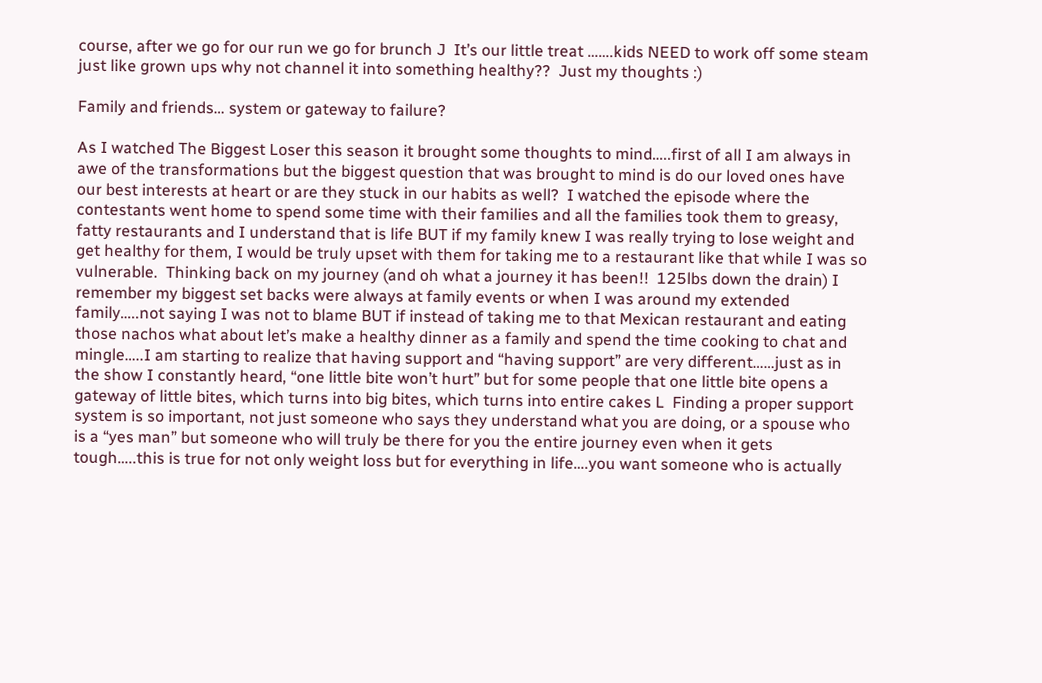course, after we go for our run we go for brunch J  It’s our little treat …….kids NEED to work off some steam just like grown ups why not channel it into something healthy??  Just my thoughts :)

Family and friends… system or gateway to failure?

As I watched The Biggest Loser this season it brought some thoughts to mind…..first of all I am always in awe of the transformations but the biggest question that was brought to mind is do our loved ones have our best interests at heart or are they stuck in our habits as well?  I watched the episode where the contestants went home to spend some time with their families and all the families took them to greasy, fatty restaurants and I understand that is life BUT if my family knew I was really trying to lose weight and get healthy for them, I would be truly upset with them for taking me to a restaurant like that while I was so vulnerable.  Thinking back on my journey (and oh what a journey it has been!!  125lbs down the drain) I remember my biggest set backs were always at family events or when I was around my extended family…..not saying I was not to blame BUT if instead of taking me to that Mexican restaurant and eating those nachos what about let’s make a healthy dinner as a family and spend the time cooking to chat and mingle…..I am starting to realize that having support and “having support” are very different……just as in the show I constantly heard, “one little bite won’t hurt” but for some people that one little bite opens a gateway of little bites, which turns into big bites, which turns into entire cakes L  Finding a proper support system is so important, not just someone who says they understand what you are doing, or a spouse who is a “yes man” but someone who will truly be there for you the entire journey even when it gets tough…..this is true for not only weight loss but for everything in life….you want someone who is actually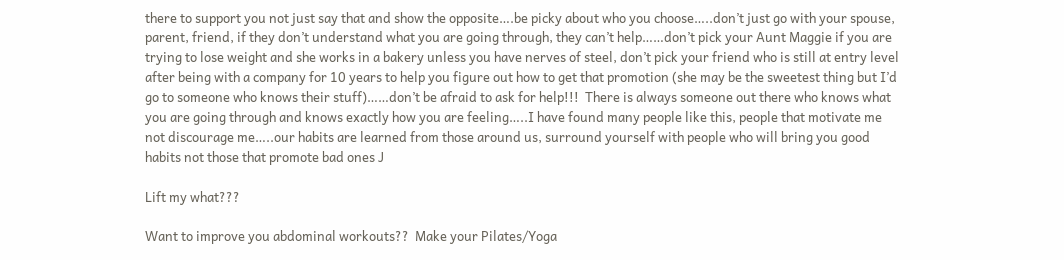there to support you not just say that and show the opposite….be picky about who you choose…..don’t just go with your spouse, parent, friend, if they don’t understand what you are going through, they can’t help……don’t pick your Aunt Maggie if you are trying to lose weight and she works in a bakery unless you have nerves of steel, don’t pick your friend who is still at entry level after being with a company for 10 years to help you figure out how to get that promotion (she may be the sweetest thing but I’d go to someone who knows their stuff)……don’t be afraid to ask for help!!!  There is always someone out there who knows what you are going through and knows exactly how you are feeling…..I have found many people like this, people that motivate me not discourage me…..our habits are learned from those around us, surround yourself with people who will bring you good habits not those that promote bad ones J

Lift my what???

Want to improve you abdominal workouts??  Make your Pilates/Yoga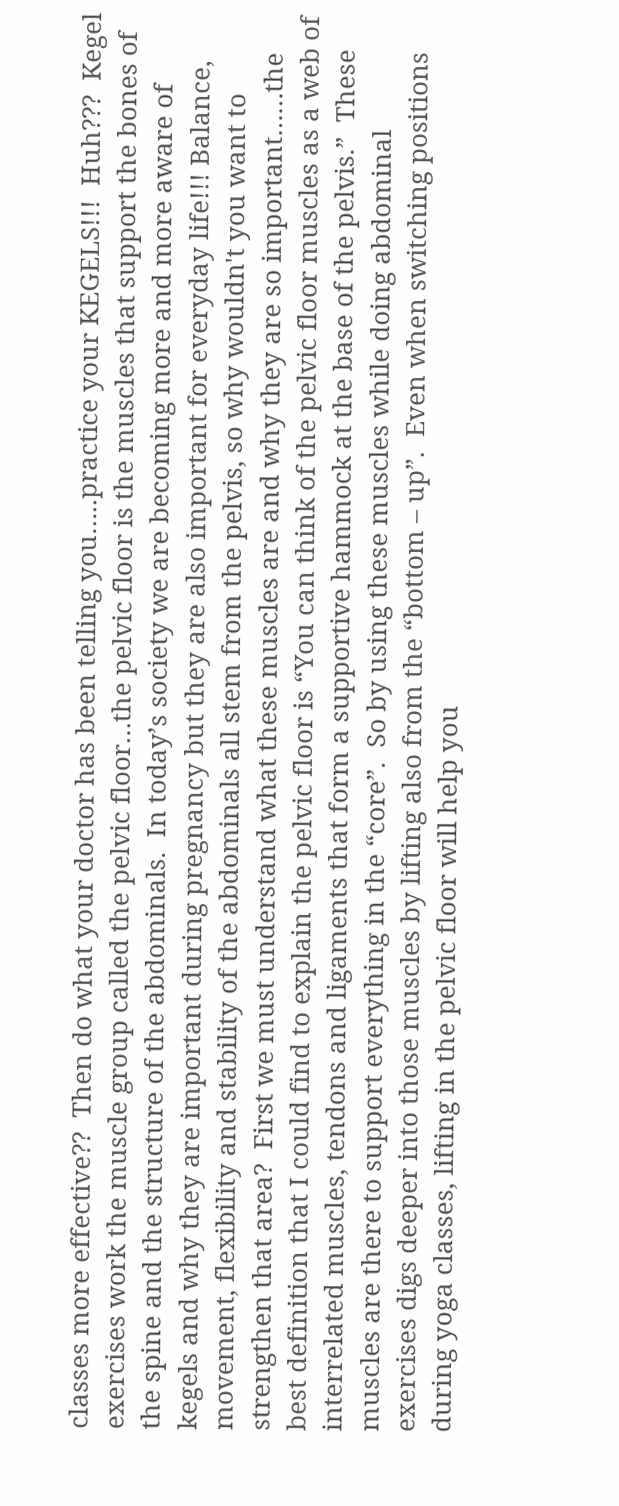classes more effective??  Then do what your doctor has been telling you…..practice your KEGELS!!!  Huh???  Kegel exercises work the muscle group called the pelvic floor…the pelvic floor is the muscles that support the bones of the spine and the structure of the abdominals.  In today’s society we are becoming more and more aware of kegels and why they are important during pregnancy but they are also important for everyday life!!! Balance, movement, flexibility and stability of the abdominals all stem from the pelvis, so why wouldn't you want to strengthen that area?  First we must understand what these muscles are and why they are so important……the best definition that I could find to explain the pelvic floor is “You can think of the pelvic floor muscles as a web of interrelated muscles, tendons and ligaments that form a supportive hammock at the base of the pelvis.”  These muscles are there to support everything in the “core”.  So by using these muscles while doing abdominal exercises digs deeper into those muscles by lifting also from the “bottom – up”.  Even when switching positions during yoga classes, lifting in the pelvic floor will help you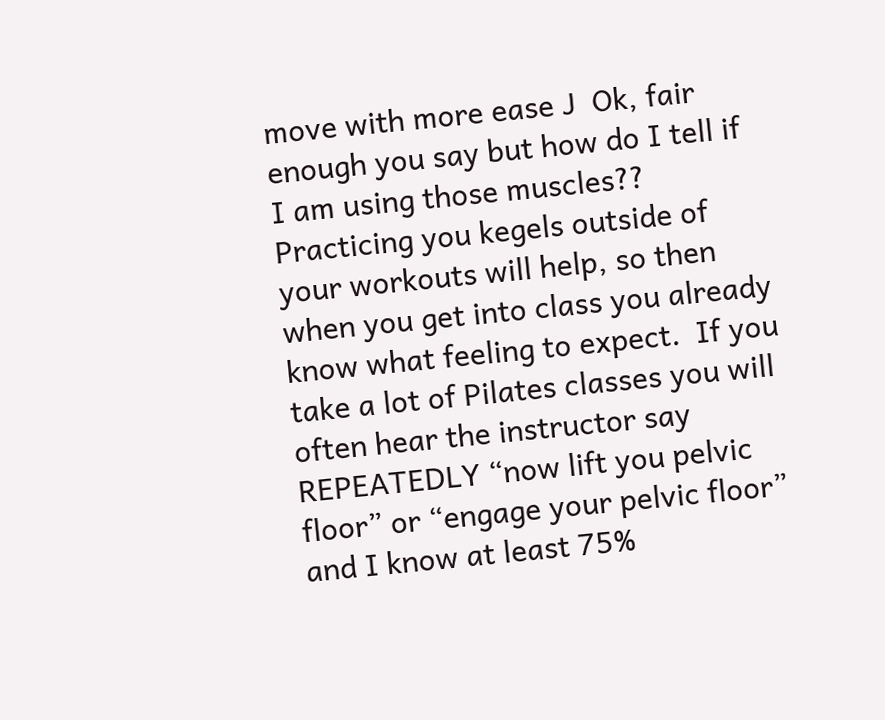move with more ease J  Ok, fair enough you say but how do I tell if I am using those muscles??  Practicing you kegels outside of your workouts will help, so then when you get into class you already know what feeling to expect.  If you take a lot of Pilates classes you will often hear the instructor say REPEATEDLY “now lift you pelvic floor” or “engage your pelvic floor” and I know at least 75%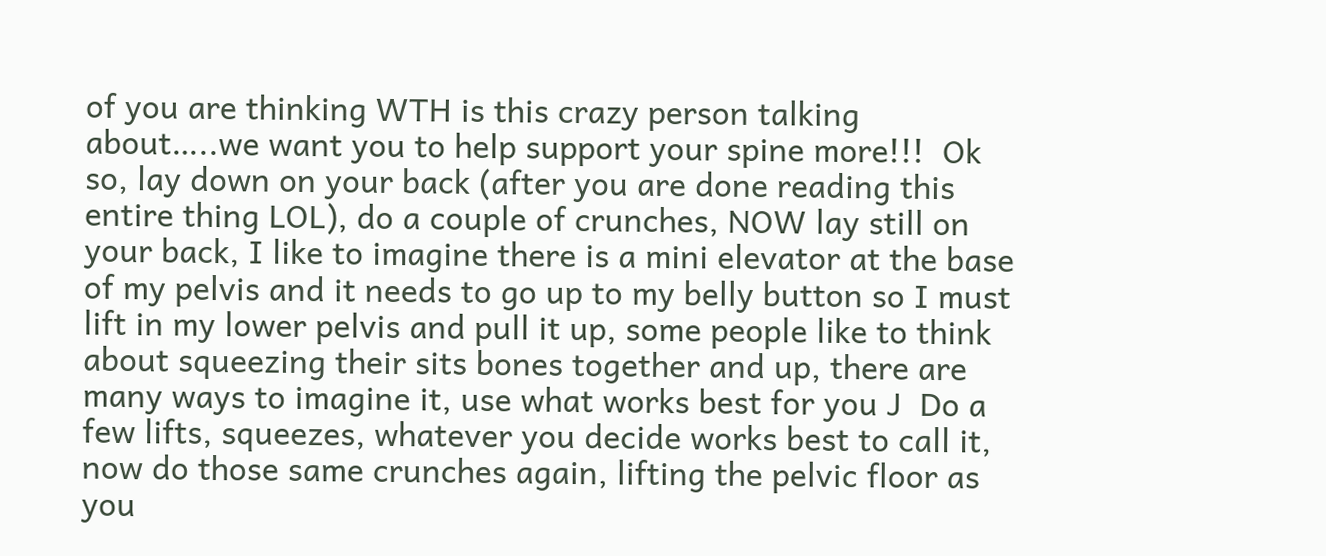of you are thinking WTH is this crazy person talking about…..we want you to help support your spine more!!!  Ok so, lay down on your back (after you are done reading this entire thing LOL), do a couple of crunches, NOW lay still on your back, I like to imagine there is a mini elevator at the base of my pelvis and it needs to go up to my belly button so I must lift in my lower pelvis and pull it up, some people like to think about squeezing their sits bones together and up, there are many ways to imagine it, use what works best for you J  Do a few lifts, squeezes, whatever you decide works best to call it, now do those same crunches again, lifting the pelvic floor as you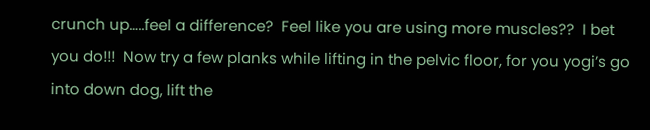crunch up…..feel a difference?  Feel like you are using more muscles??  I bet you do!!!  Now try a few planks while lifting in the pelvic floor, for you yogi’s go into down dog, lift the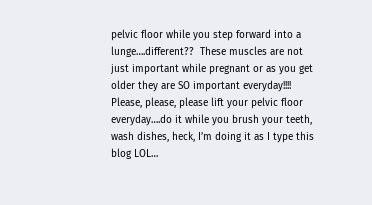pelvic floor while you step forward into a lunge….different??  These muscles are not just important while pregnant or as you get older they are SO important everyday!!!!  Please, please, please lift your pelvic floor everyday….do it while you brush your teeth, wash dishes, heck, I’m doing it as I type this blog LOL…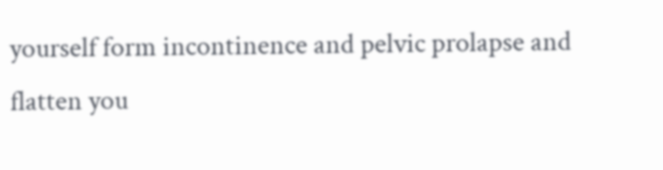yourself form incontinence and pelvic prolapse and flatten you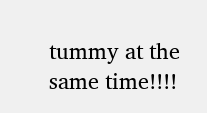tummy at the same time!!!!